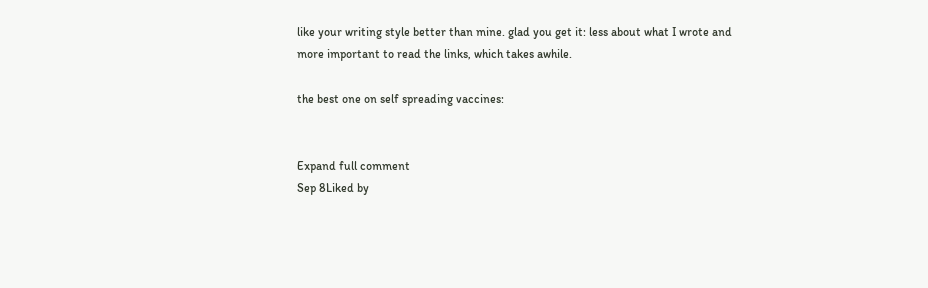like your writing style better than mine. glad you get it: less about what I wrote and more important to read the links, which takes awhile.

the best one on self spreading vaccines:


Expand full comment
Sep 8Liked by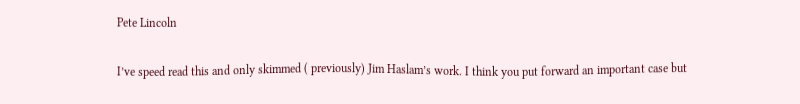Pete Lincoln

I’ve speed read this and only skimmed ( previously) Jim Haslam’s work. I think you put forward an important case but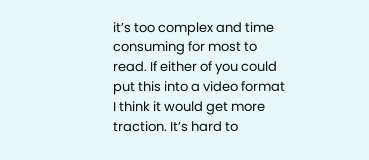it’s too complex and time consuming for most to read. If either of you could put this into a video format I think it would get more traction. It’s hard to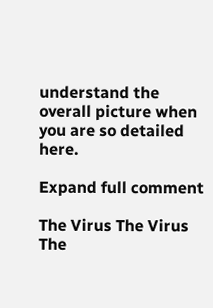understand the overall picture when you are so detailed here.

Expand full comment

The Virus The Virus The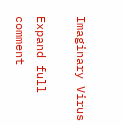Imaginary Virus

Expand full comment